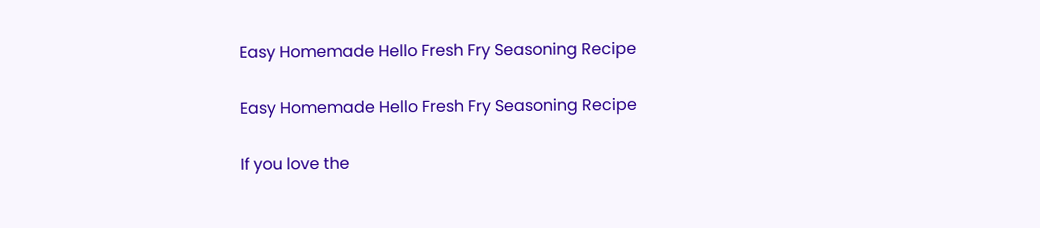Easy Homemade Hello Fresh Fry Seasoning Recipe

Easy Homemade Hello Fresh Fry Seasoning Recipe

If you love the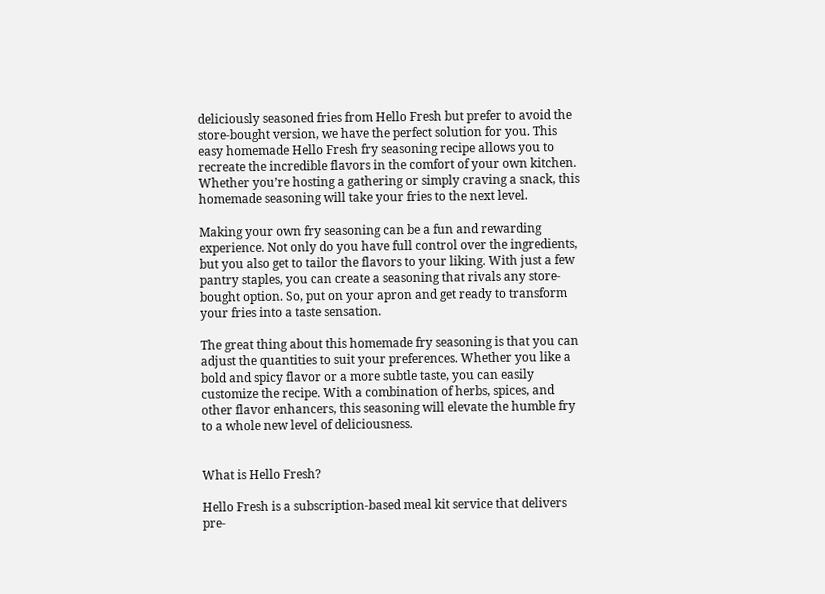deliciously seasoned fries from Hello Fresh but prefer to avoid the store-bought version, we have the perfect solution for you. This easy homemade Hello Fresh fry seasoning recipe allows you to recreate the incredible flavors in the comfort of your own kitchen. Whether you’re hosting a gathering or simply craving a snack, this homemade seasoning will take your fries to the next level.

Making your own fry seasoning can be a fun and rewarding experience. Not only do you have full control over the ingredients, but you also get to tailor the flavors to your liking. With just a few pantry staples, you can create a seasoning that rivals any store-bought option. So, put on your apron and get ready to transform your fries into a taste sensation.

The great thing about this homemade fry seasoning is that you can adjust the quantities to suit your preferences. Whether you like a bold and spicy flavor or a more subtle taste, you can easily customize the recipe. With a combination of herbs, spices, and other flavor enhancers, this seasoning will elevate the humble fry to a whole new level of deliciousness.


What is Hello Fresh?

Hello Fresh is a subscription-based meal kit service that delivers pre-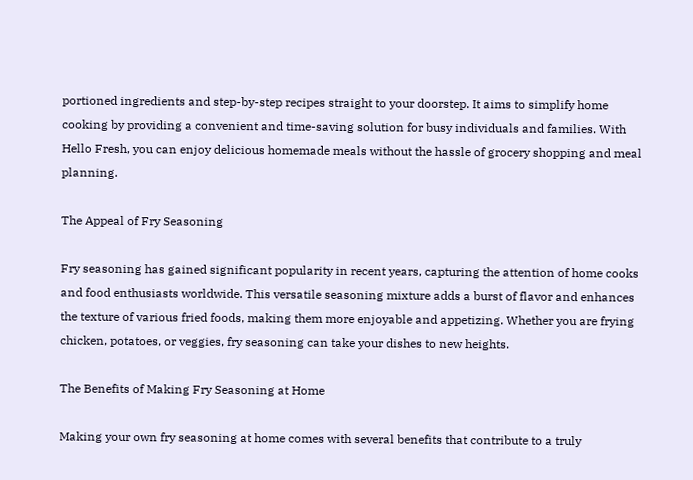portioned ingredients and step-by-step recipes straight to your doorstep. It aims to simplify home cooking by providing a convenient and time-saving solution for busy individuals and families. With Hello Fresh, you can enjoy delicious homemade meals without the hassle of grocery shopping and meal planning.

The Appeal of Fry Seasoning

Fry seasoning has gained significant popularity in recent years, capturing the attention of home cooks and food enthusiasts worldwide. This versatile seasoning mixture adds a burst of flavor and enhances the texture of various fried foods, making them more enjoyable and appetizing. Whether you are frying chicken, potatoes, or veggies, fry seasoning can take your dishes to new heights.

The Benefits of Making Fry Seasoning at Home

Making your own fry seasoning at home comes with several benefits that contribute to a truly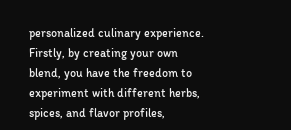personalized culinary experience. Firstly, by creating your own blend, you have the freedom to experiment with different herbs, spices, and flavor profiles,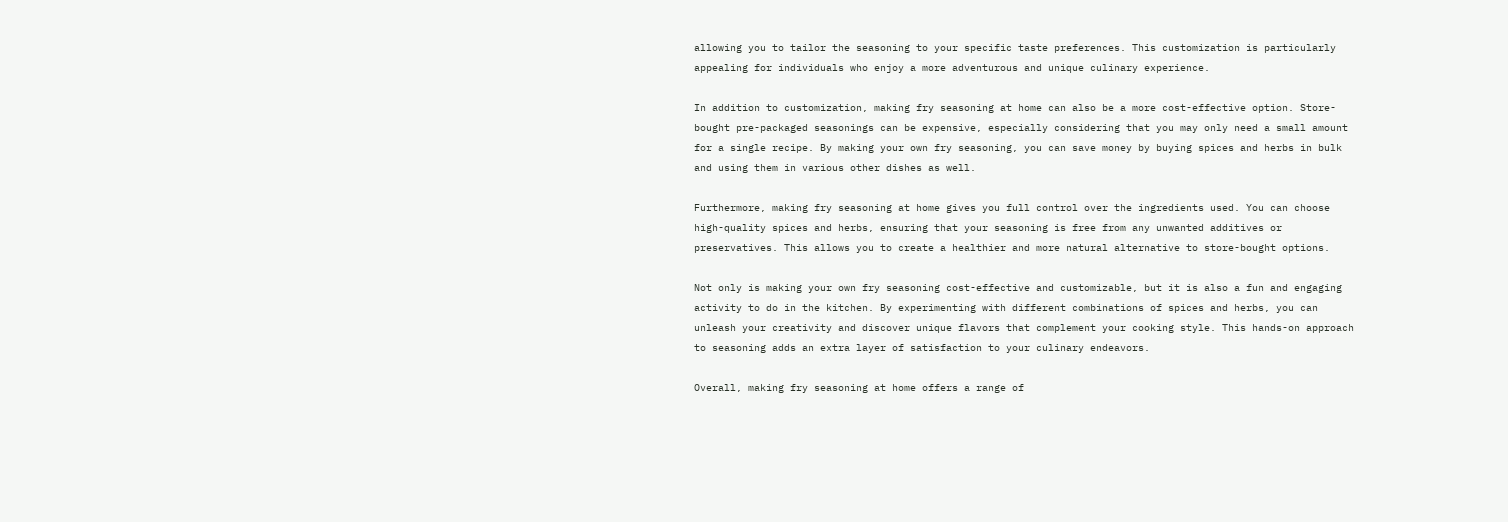allowing you to tailor the seasoning to your specific taste preferences. This customization is particularly appealing for individuals who enjoy a more adventurous and unique culinary experience.

In addition to customization, making fry seasoning at home can also be a more cost-effective option. Store-bought pre-packaged seasonings can be expensive, especially considering that you may only need a small amount for a single recipe. By making your own fry seasoning, you can save money by buying spices and herbs in bulk and using them in various other dishes as well.

Furthermore, making fry seasoning at home gives you full control over the ingredients used. You can choose high-quality spices and herbs, ensuring that your seasoning is free from any unwanted additives or preservatives. This allows you to create a healthier and more natural alternative to store-bought options.

Not only is making your own fry seasoning cost-effective and customizable, but it is also a fun and engaging activity to do in the kitchen. By experimenting with different combinations of spices and herbs, you can unleash your creativity and discover unique flavors that complement your cooking style. This hands-on approach to seasoning adds an extra layer of satisfaction to your culinary endeavors.

Overall, making fry seasoning at home offers a range of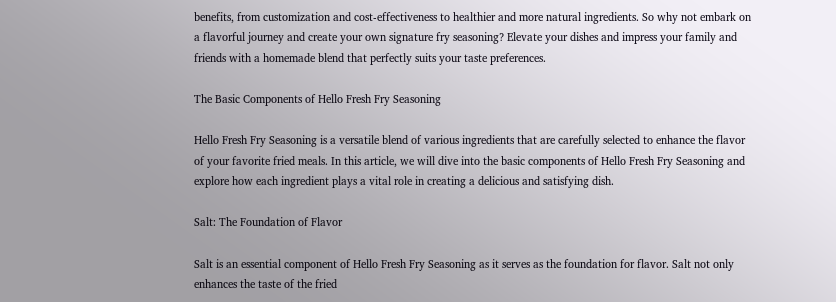benefits, from customization and cost-effectiveness to healthier and more natural ingredients. So why not embark on a flavorful journey and create your own signature fry seasoning? Elevate your dishes and impress your family and friends with a homemade blend that perfectly suits your taste preferences.

The Basic Components of Hello Fresh Fry Seasoning

Hello Fresh Fry Seasoning is a versatile blend of various ingredients that are carefully selected to enhance the flavor of your favorite fried meals. In this article, we will dive into the basic components of Hello Fresh Fry Seasoning and explore how each ingredient plays a vital role in creating a delicious and satisfying dish.

Salt: The Foundation of Flavor

Salt is an essential component of Hello Fresh Fry Seasoning as it serves as the foundation for flavor. Salt not only enhances the taste of the fried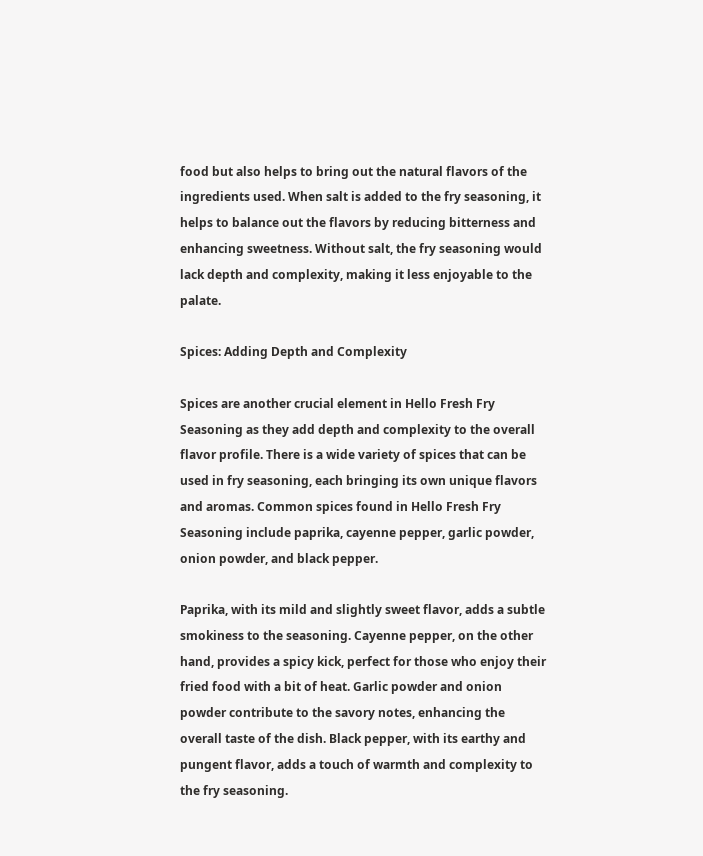food but also helps to bring out the natural flavors of the ingredients used. When salt is added to the fry seasoning, it helps to balance out the flavors by reducing bitterness and enhancing sweetness. Without salt, the fry seasoning would lack depth and complexity, making it less enjoyable to the palate.

Spices: Adding Depth and Complexity

Spices are another crucial element in Hello Fresh Fry Seasoning as they add depth and complexity to the overall flavor profile. There is a wide variety of spices that can be used in fry seasoning, each bringing its own unique flavors and aromas. Common spices found in Hello Fresh Fry Seasoning include paprika, cayenne pepper, garlic powder, onion powder, and black pepper.

Paprika, with its mild and slightly sweet flavor, adds a subtle smokiness to the seasoning. Cayenne pepper, on the other hand, provides a spicy kick, perfect for those who enjoy their fried food with a bit of heat. Garlic powder and onion powder contribute to the savory notes, enhancing the overall taste of the dish. Black pepper, with its earthy and pungent flavor, adds a touch of warmth and complexity to the fry seasoning.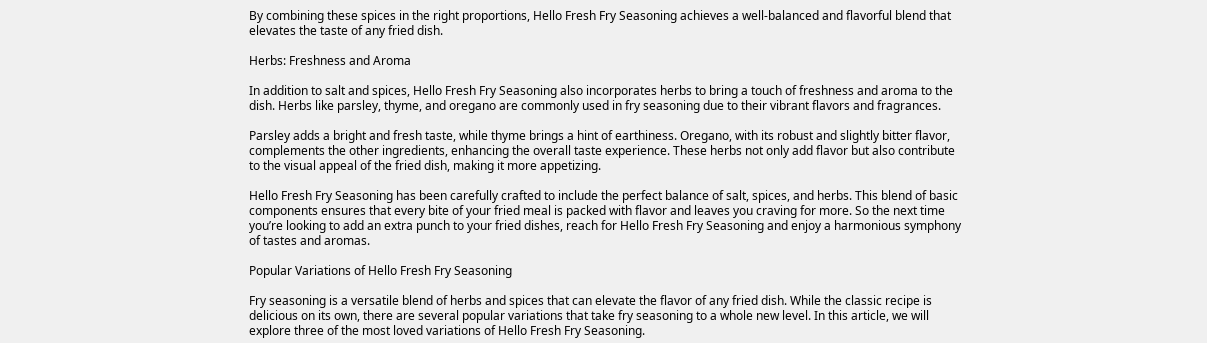By combining these spices in the right proportions, Hello Fresh Fry Seasoning achieves a well-balanced and flavorful blend that elevates the taste of any fried dish.

Herbs: Freshness and Aroma

In addition to salt and spices, Hello Fresh Fry Seasoning also incorporates herbs to bring a touch of freshness and aroma to the dish. Herbs like parsley, thyme, and oregano are commonly used in fry seasoning due to their vibrant flavors and fragrances.

Parsley adds a bright and fresh taste, while thyme brings a hint of earthiness. Oregano, with its robust and slightly bitter flavor, complements the other ingredients, enhancing the overall taste experience. These herbs not only add flavor but also contribute to the visual appeal of the fried dish, making it more appetizing.

Hello Fresh Fry Seasoning has been carefully crafted to include the perfect balance of salt, spices, and herbs. This blend of basic components ensures that every bite of your fried meal is packed with flavor and leaves you craving for more. So the next time you’re looking to add an extra punch to your fried dishes, reach for Hello Fresh Fry Seasoning and enjoy a harmonious symphony of tastes and aromas.

Popular Variations of Hello Fresh Fry Seasoning

Fry seasoning is a versatile blend of herbs and spices that can elevate the flavor of any fried dish. While the classic recipe is delicious on its own, there are several popular variations that take fry seasoning to a whole new level. In this article, we will explore three of the most loved variations of Hello Fresh Fry Seasoning.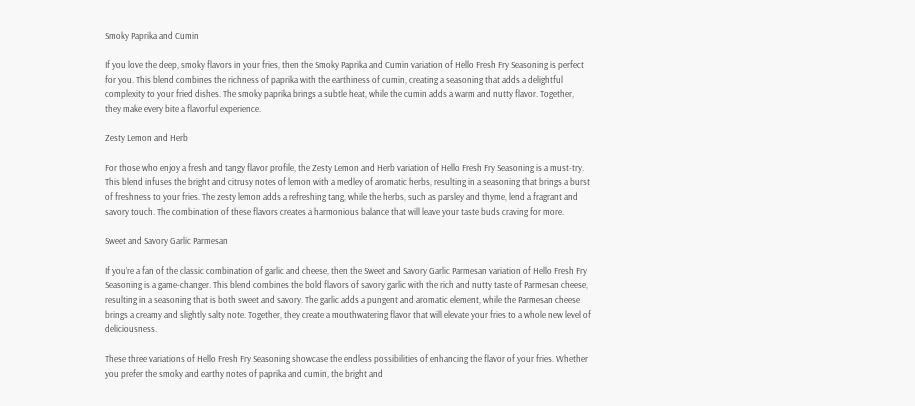Smoky Paprika and Cumin

If you love the deep, smoky flavors in your fries, then the Smoky Paprika and Cumin variation of Hello Fresh Fry Seasoning is perfect for you. This blend combines the richness of paprika with the earthiness of cumin, creating a seasoning that adds a delightful complexity to your fried dishes. The smoky paprika brings a subtle heat, while the cumin adds a warm and nutty flavor. Together, they make every bite a flavorful experience.

Zesty Lemon and Herb

For those who enjoy a fresh and tangy flavor profile, the Zesty Lemon and Herb variation of Hello Fresh Fry Seasoning is a must-try. This blend infuses the bright and citrusy notes of lemon with a medley of aromatic herbs, resulting in a seasoning that brings a burst of freshness to your fries. The zesty lemon adds a refreshing tang, while the herbs, such as parsley and thyme, lend a fragrant and savory touch. The combination of these flavors creates a harmonious balance that will leave your taste buds craving for more.

Sweet and Savory Garlic Parmesan

If you’re a fan of the classic combination of garlic and cheese, then the Sweet and Savory Garlic Parmesan variation of Hello Fresh Fry Seasoning is a game-changer. This blend combines the bold flavors of savory garlic with the rich and nutty taste of Parmesan cheese, resulting in a seasoning that is both sweet and savory. The garlic adds a pungent and aromatic element, while the Parmesan cheese brings a creamy and slightly salty note. Together, they create a mouthwatering flavor that will elevate your fries to a whole new level of deliciousness.

These three variations of Hello Fresh Fry Seasoning showcase the endless possibilities of enhancing the flavor of your fries. Whether you prefer the smoky and earthy notes of paprika and cumin, the bright and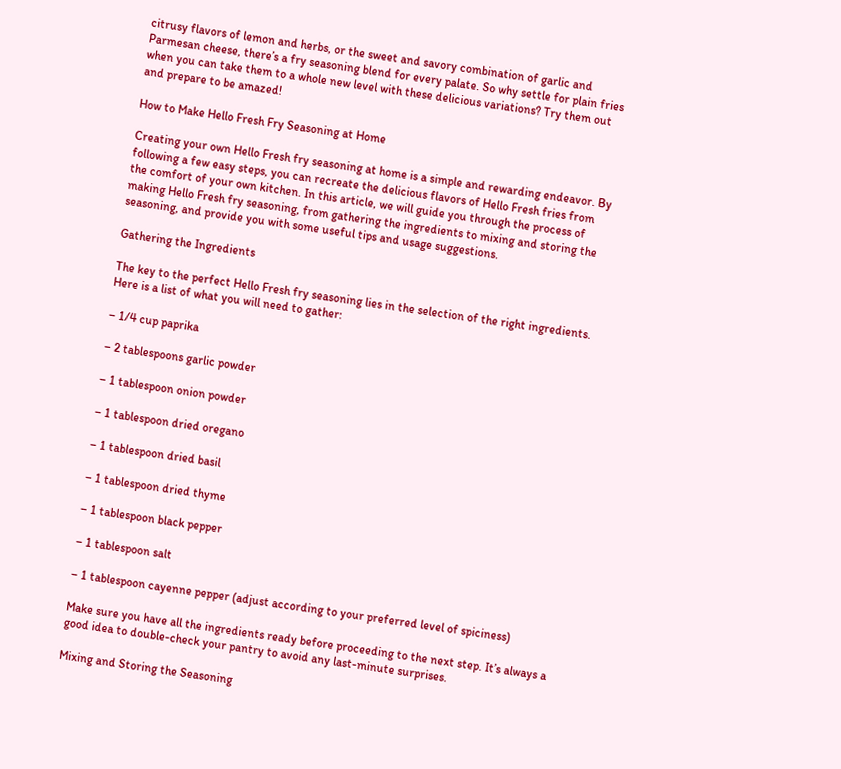citrusy flavors of lemon and herbs, or the sweet and savory combination of garlic and Parmesan cheese, there’s a fry seasoning blend for every palate. So why settle for plain fries when you can take them to a whole new level with these delicious variations? Try them out and prepare to be amazed!

How to Make Hello Fresh Fry Seasoning at Home

Creating your own Hello Fresh fry seasoning at home is a simple and rewarding endeavor. By following a few easy steps, you can recreate the delicious flavors of Hello Fresh fries from the comfort of your own kitchen. In this article, we will guide you through the process of making Hello Fresh fry seasoning, from gathering the ingredients to mixing and storing the seasoning, and provide you with some useful tips and usage suggestions.

Gathering the Ingredients

The key to the perfect Hello Fresh fry seasoning lies in the selection of the right ingredients. Here is a list of what you will need to gather:

– 1/4 cup paprika

– 2 tablespoons garlic powder

– 1 tablespoon onion powder

– 1 tablespoon dried oregano

– 1 tablespoon dried basil

– 1 tablespoon dried thyme

– 1 tablespoon black pepper

– 1 tablespoon salt

– 1 tablespoon cayenne pepper (adjust according to your preferred level of spiciness)

Make sure you have all the ingredients ready before proceeding to the next step. It’s always a good idea to double-check your pantry to avoid any last-minute surprises.

Mixing and Storing the Seasoning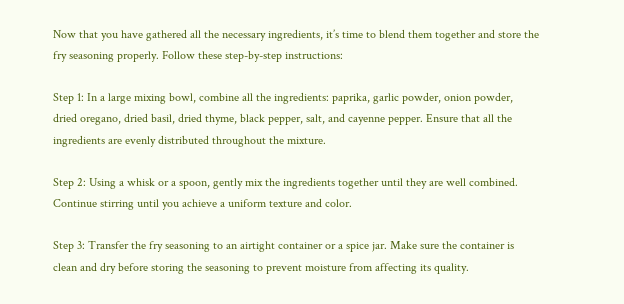Now that you have gathered all the necessary ingredients, it’s time to blend them together and store the fry seasoning properly. Follow these step-by-step instructions:

Step 1: In a large mixing bowl, combine all the ingredients: paprika, garlic powder, onion powder, dried oregano, dried basil, dried thyme, black pepper, salt, and cayenne pepper. Ensure that all the ingredients are evenly distributed throughout the mixture.

Step 2: Using a whisk or a spoon, gently mix the ingredients together until they are well combined. Continue stirring until you achieve a uniform texture and color.

Step 3: Transfer the fry seasoning to an airtight container or a spice jar. Make sure the container is clean and dry before storing the seasoning to prevent moisture from affecting its quality.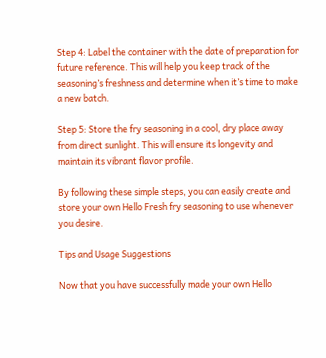Step 4: Label the container with the date of preparation for future reference. This will help you keep track of the seasoning’s freshness and determine when it’s time to make a new batch.

Step 5: Store the fry seasoning in a cool, dry place away from direct sunlight. This will ensure its longevity and maintain its vibrant flavor profile.

By following these simple steps, you can easily create and store your own Hello Fresh fry seasoning to use whenever you desire.

Tips and Usage Suggestions

Now that you have successfully made your own Hello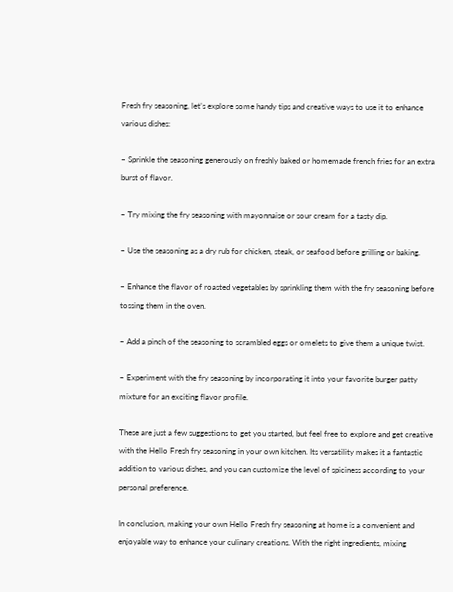Fresh fry seasoning, let’s explore some handy tips and creative ways to use it to enhance various dishes:

– Sprinkle the seasoning generously on freshly baked or homemade french fries for an extra burst of flavor.

– Try mixing the fry seasoning with mayonnaise or sour cream for a tasty dip.

– Use the seasoning as a dry rub for chicken, steak, or seafood before grilling or baking.

– Enhance the flavor of roasted vegetables by sprinkling them with the fry seasoning before tossing them in the oven.

– Add a pinch of the seasoning to scrambled eggs or omelets to give them a unique twist.

– Experiment with the fry seasoning by incorporating it into your favorite burger patty mixture for an exciting flavor profile.

These are just a few suggestions to get you started, but feel free to explore and get creative with the Hello Fresh fry seasoning in your own kitchen. Its versatility makes it a fantastic addition to various dishes, and you can customize the level of spiciness according to your personal preference.

In conclusion, making your own Hello Fresh fry seasoning at home is a convenient and enjoyable way to enhance your culinary creations. With the right ingredients, mixing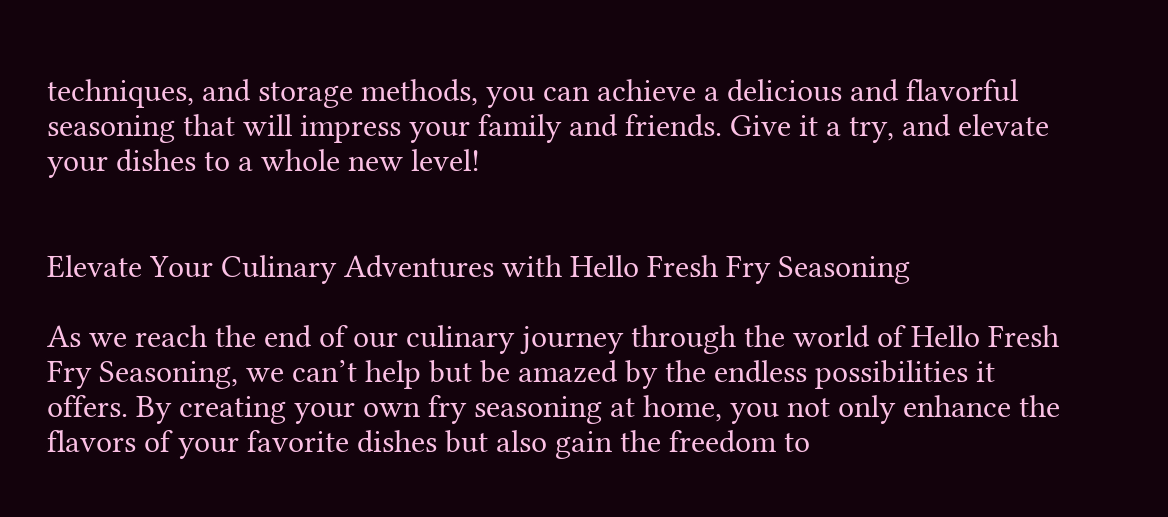techniques, and storage methods, you can achieve a delicious and flavorful seasoning that will impress your family and friends. Give it a try, and elevate your dishes to a whole new level!


Elevate Your Culinary Adventures with Hello Fresh Fry Seasoning

As we reach the end of our culinary journey through the world of Hello Fresh Fry Seasoning, we can’t help but be amazed by the endless possibilities it offers. By creating your own fry seasoning at home, you not only enhance the flavors of your favorite dishes but also gain the freedom to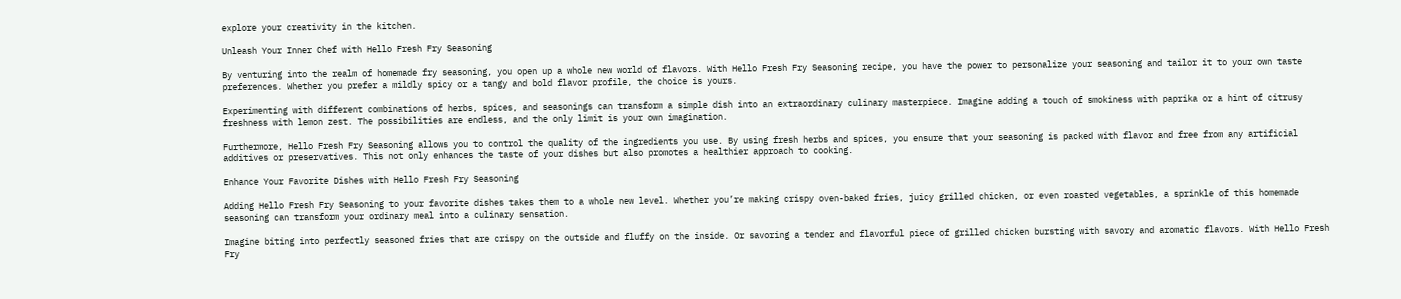explore your creativity in the kitchen.

Unleash Your Inner Chef with Hello Fresh Fry Seasoning

By venturing into the realm of homemade fry seasoning, you open up a whole new world of flavors. With Hello Fresh Fry Seasoning recipe, you have the power to personalize your seasoning and tailor it to your own taste preferences. Whether you prefer a mildly spicy or a tangy and bold flavor profile, the choice is yours.

Experimenting with different combinations of herbs, spices, and seasonings can transform a simple dish into an extraordinary culinary masterpiece. Imagine adding a touch of smokiness with paprika or a hint of citrusy freshness with lemon zest. The possibilities are endless, and the only limit is your own imagination.

Furthermore, Hello Fresh Fry Seasoning allows you to control the quality of the ingredients you use. By using fresh herbs and spices, you ensure that your seasoning is packed with flavor and free from any artificial additives or preservatives. This not only enhances the taste of your dishes but also promotes a healthier approach to cooking.

Enhance Your Favorite Dishes with Hello Fresh Fry Seasoning

Adding Hello Fresh Fry Seasoning to your favorite dishes takes them to a whole new level. Whether you’re making crispy oven-baked fries, juicy grilled chicken, or even roasted vegetables, a sprinkle of this homemade seasoning can transform your ordinary meal into a culinary sensation.

Imagine biting into perfectly seasoned fries that are crispy on the outside and fluffy on the inside. Or savoring a tender and flavorful piece of grilled chicken bursting with savory and aromatic flavors. With Hello Fresh Fry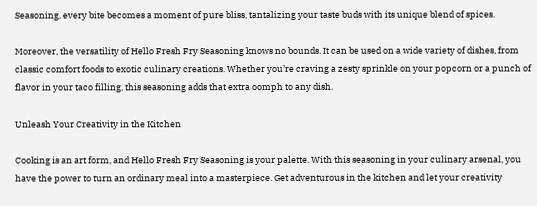Seasoning, every bite becomes a moment of pure bliss, tantalizing your taste buds with its unique blend of spices.

Moreover, the versatility of Hello Fresh Fry Seasoning knows no bounds. It can be used on a wide variety of dishes, from classic comfort foods to exotic culinary creations. Whether you’re craving a zesty sprinkle on your popcorn or a punch of flavor in your taco filling, this seasoning adds that extra oomph to any dish.

Unleash Your Creativity in the Kitchen

Cooking is an art form, and Hello Fresh Fry Seasoning is your palette. With this seasoning in your culinary arsenal, you have the power to turn an ordinary meal into a masterpiece. Get adventurous in the kitchen and let your creativity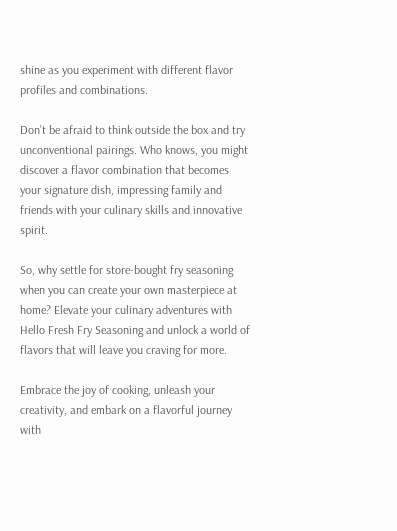shine as you experiment with different flavor profiles and combinations.

Don’t be afraid to think outside the box and try unconventional pairings. Who knows, you might discover a flavor combination that becomes your signature dish, impressing family and friends with your culinary skills and innovative spirit.

So, why settle for store-bought fry seasoning when you can create your own masterpiece at home? Elevate your culinary adventures with Hello Fresh Fry Seasoning and unlock a world of flavors that will leave you craving for more.

Embrace the joy of cooking, unleash your creativity, and embark on a flavorful journey with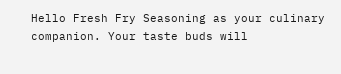Hello Fresh Fry Seasoning as your culinary companion. Your taste buds will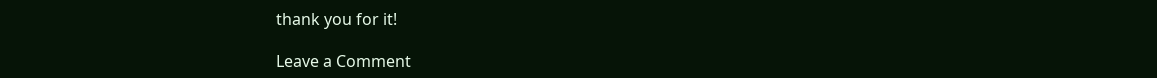thank you for it!

Leave a Comment